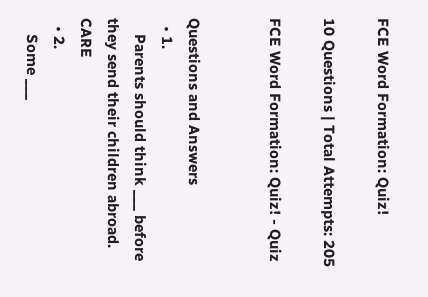FCE Word Formation: Quiz!

10 Questions | Total Attempts: 205

FCE Word Formation: Quiz! - Quiz


Questions and Answers
  • 1.
    Parents should think ___ before they send their children abroad. CARE
  • 2.
    Some ___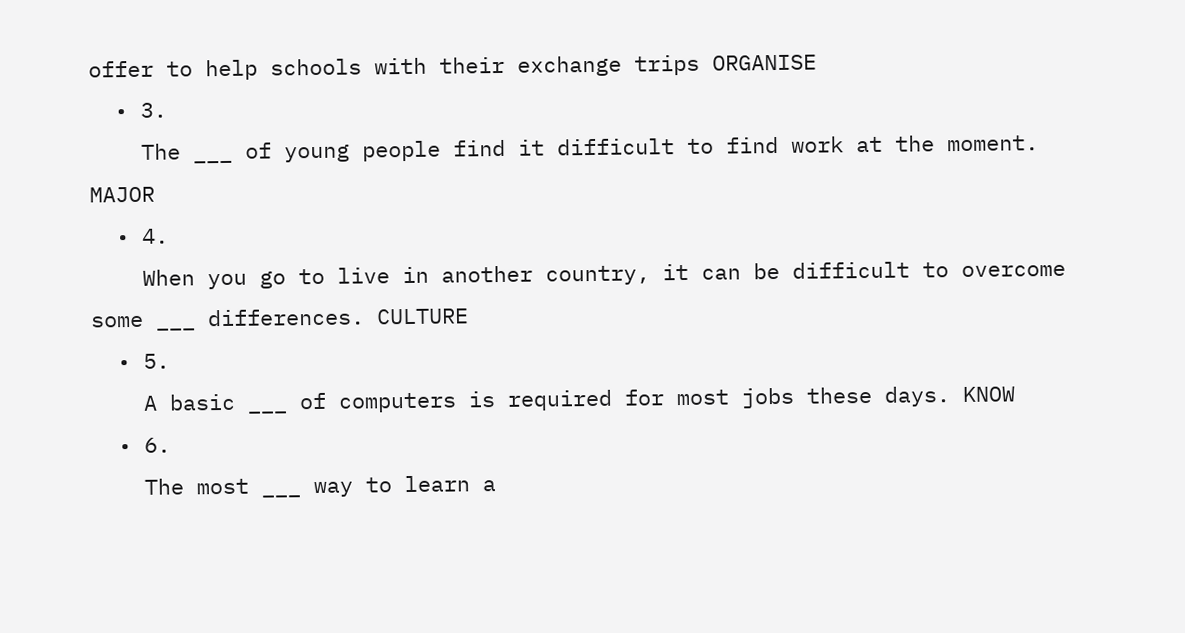offer to help schools with their exchange trips ORGANISE
  • 3.
    The ___ of young people find it difficult to find work at the moment. MAJOR
  • 4.
    When you go to live in another country, it can be difficult to overcome some ___ differences. CULTURE
  • 5.
    A basic ___ of computers is required for most jobs these days. KNOW
  • 6.
    The most ___ way to learn a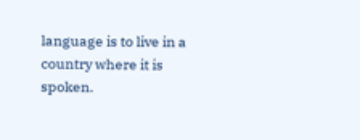language is to live in a country where it is spoken.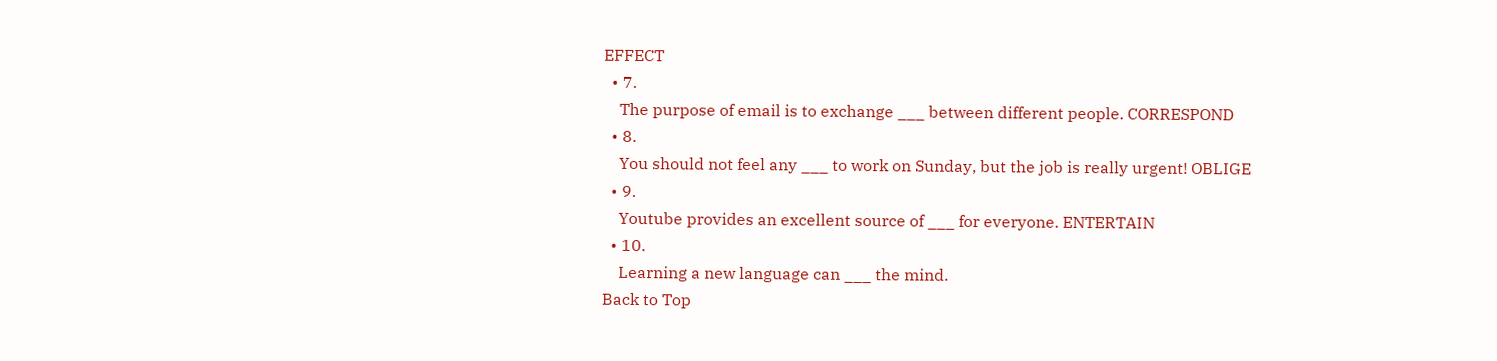EFFECT
  • 7.
    The purpose of email is to exchange ___ between different people. CORRESPOND
  • 8.
    You should not feel any ___ to work on Sunday, but the job is really urgent! OBLIGE
  • 9.
    Youtube provides an excellent source of ___ for everyone. ENTERTAIN
  • 10.
    Learning a new language can ___ the mind.
Back to Top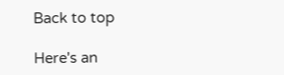Back to top

Here's an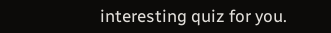interesting quiz for you.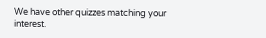We have other quizzes matching your interest.